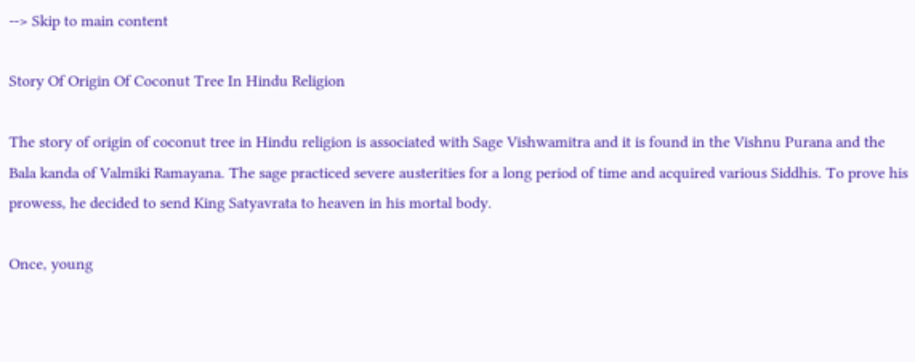--> Skip to main content

Story Of Origin Of Coconut Tree In Hindu Religion

The story of origin of coconut tree in Hindu religion is associated with Sage Vishwamitra and it is found in the Vishnu Purana and the Bala kanda of Valmiki Ramayana. The sage practiced severe austerities for a long period of time and acquired various Siddhis. To prove his prowess, he decided to send King Satyavrata to heaven in his mortal body.

Once, young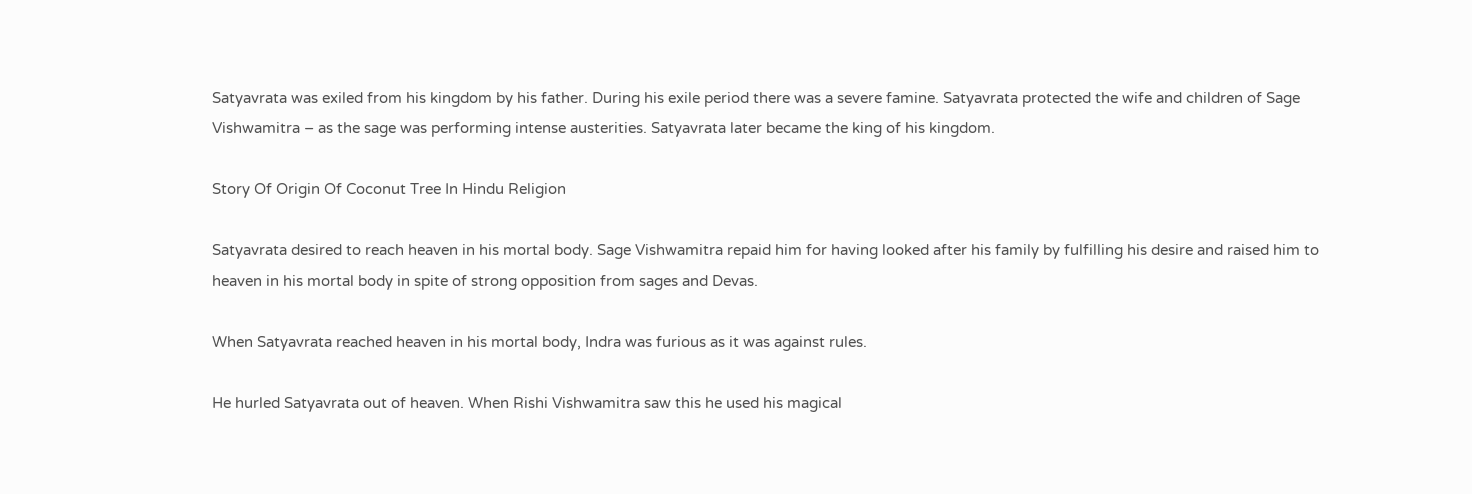Satyavrata was exiled from his kingdom by his father. During his exile period there was a severe famine. Satyavrata protected the wife and children of Sage Vishwamitra – as the sage was performing intense austerities. Satyavrata later became the king of his kingdom.

Story Of Origin Of Coconut Tree In Hindu Religion

Satyavrata desired to reach heaven in his mortal body. Sage Vishwamitra repaid him for having looked after his family by fulfilling his desire and raised him to heaven in his mortal body in spite of strong opposition from sages and Devas.

When Satyavrata reached heaven in his mortal body, Indra was furious as it was against rules.

He hurled Satyavrata out of heaven. When Rishi Vishwamitra saw this he used his magical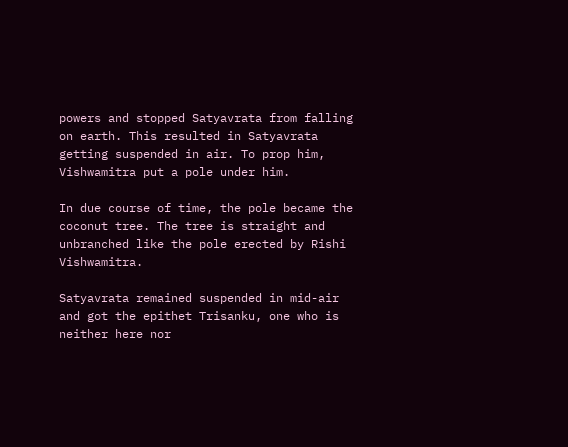powers and stopped Satyavrata from falling on earth. This resulted in Satyavrata getting suspended in air. To prop him, Vishwamitra put a pole under him.

In due course of time, the pole became the coconut tree. The tree is straight and unbranched like the pole erected by Rishi Vishwamitra.

Satyavrata remained suspended in mid-air and got the epithet Trisanku, one who is neither here nor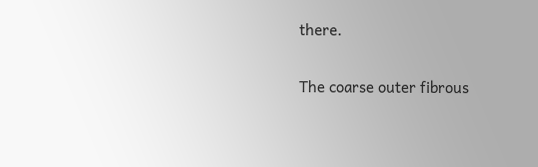there.

The coarse outer fibrous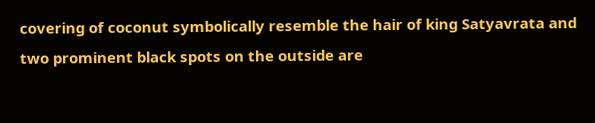covering of coconut symbolically resemble the hair of king Satyavrata and two prominent black spots on the outside are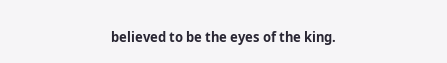believed to be the eyes of the king.